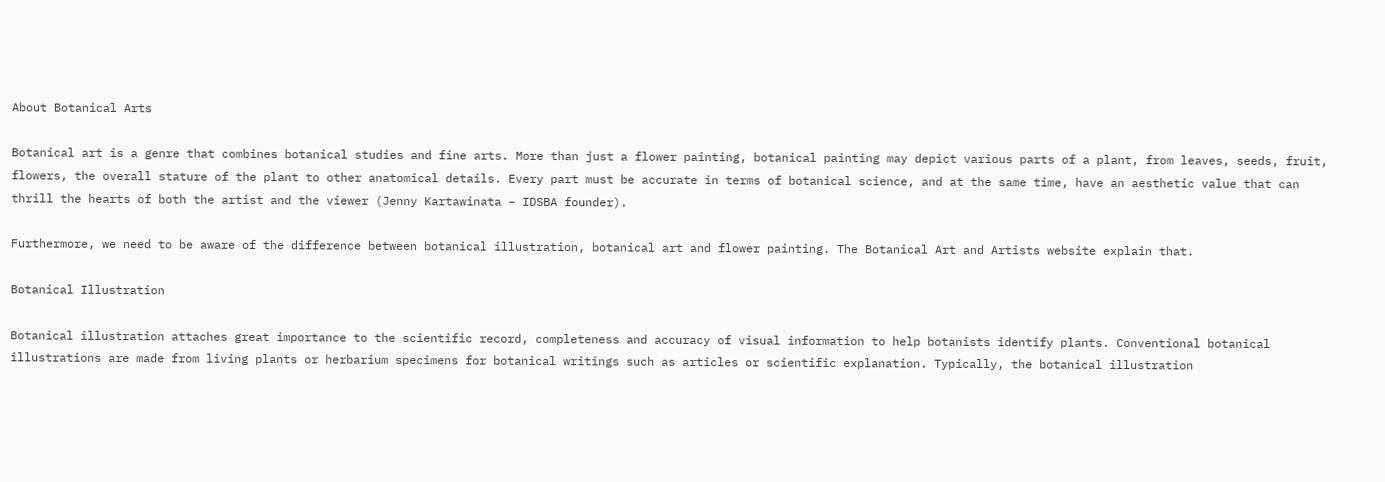About Botanical Arts

Botanical art is a genre that combines botanical studies and fine arts. More than just a flower painting, botanical painting may depict various parts of a plant, from leaves, seeds, fruit, flowers, the overall stature of the plant to other anatomical details. Every part must be accurate in terms of botanical science, and at the same time, have an aesthetic value that can thrill the hearts of both the artist and the viewer (Jenny Kartawinata – IDSBA founder).

Furthermore, we need to be aware of the difference between botanical illustration, botanical art and flower painting. The Botanical Art and Artists website explain that.

Botanical Illustration

Botanical illustration attaches great importance to the scientific record, completeness and accuracy of visual information to help botanists identify plants. Conventional botanical illustrations are made from living plants or herbarium specimens for botanical writings such as articles or scientific explanation. Typically, the botanical illustration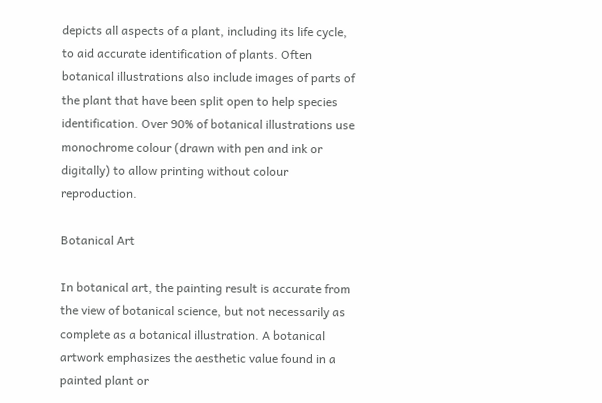depicts all aspects of a plant, including its life cycle, to aid accurate identification of plants. Often botanical illustrations also include images of parts of the plant that have been split open to help species identification. Over 90% of botanical illustrations use monochrome colour (drawn with pen and ink or digitally) to allow printing without colour reproduction.

Botanical Art

In botanical art, the painting result is accurate from the view of botanical science, but not necessarily as complete as a botanical illustration. A botanical artwork emphasizes the aesthetic value found in a painted plant or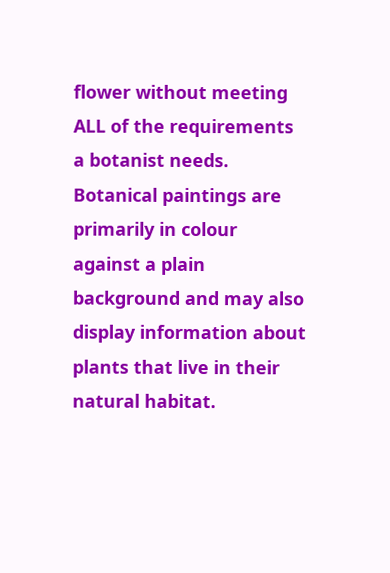flower without meeting ALL of the requirements a botanist needs. Botanical paintings are primarily in colour against a plain background and may also display information about plants that live in their natural habitat.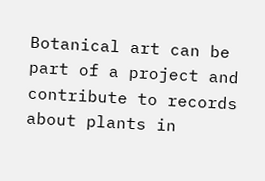Botanical art can be part of a project and contribute to records about plants in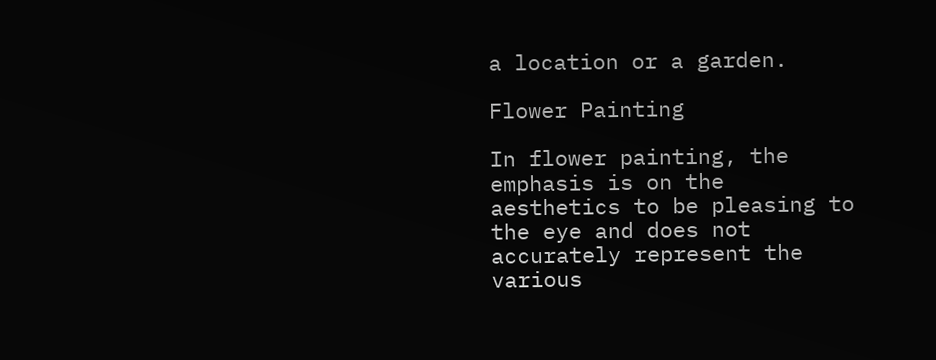a location or a garden.

Flower Painting

In flower painting, the emphasis is on the aesthetics to be pleasing to the eye and does not accurately represent the various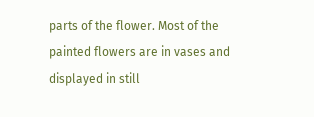parts of the flower. Most of the painted flowers are in vases and displayed in still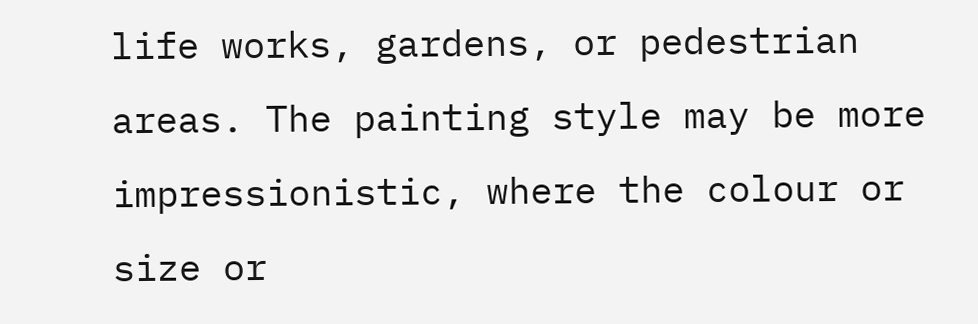life works, gardens, or pedestrian areas. The painting style may be more impressionistic, where the colour or size or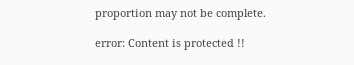proportion may not be complete.

error: Content is protected !!